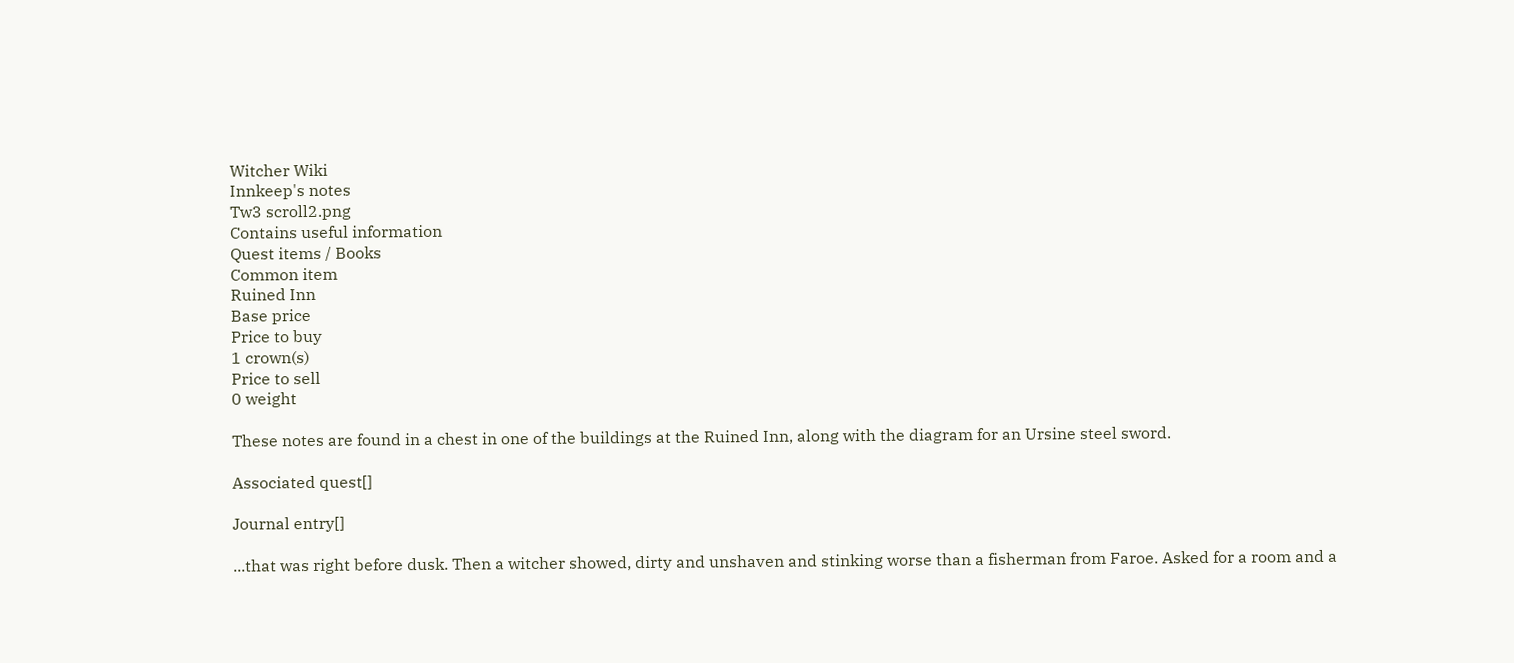Witcher Wiki
Innkeep's notes
Tw3 scroll2.png
Contains useful information
Quest items / Books
Common item
Ruined Inn
Base price
Price to buy
1 crown(s)
Price to sell
0 weight

These notes are found in a chest in one of the buildings at the Ruined Inn, along with the diagram for an Ursine steel sword.

Associated quest[]

Journal entry[]

...that was right before dusk. Then a witcher showed, dirty and unshaven and stinking worse than a fisherman from Faroe. Asked for a room and a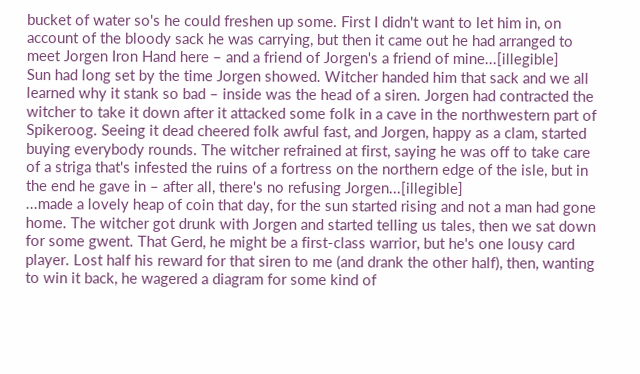bucket of water so's he could freshen up some. First I didn't want to let him in, on account of the bloody sack he was carrying, but then it came out he had arranged to meet Jorgen Iron Hand here – and a friend of Jorgen's a friend of mine...[illegible]
Sun had long set by the time Jorgen showed. Witcher handed him that sack and we all learned why it stank so bad – inside was the head of a siren. Jorgen had contracted the witcher to take it down after it attacked some folk in a cave in the northwestern part of Spikeroog. Seeing it dead cheered folk awful fast, and Jorgen, happy as a clam, started buying everybody rounds. The witcher refrained at first, saying he was off to take care of a striga that's infested the ruins of a fortress on the northern edge of the isle, but in the end he gave in – after all, there's no refusing Jorgen...[illegible]
...made a lovely heap of coin that day, for the sun started rising and not a man had gone home. The witcher got drunk with Jorgen and started telling us tales, then we sat down for some gwent. That Gerd, he might be a first-class warrior, but he's one lousy card player. Lost half his reward for that siren to me (and drank the other half), then, wanting to win it back, he wagered a diagram for some kind of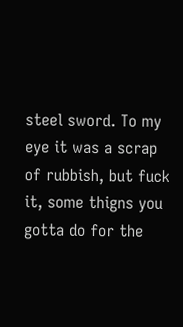steel sword. To my eye it was a scrap of rubbish, but fuck it, some thigns you gotta do for the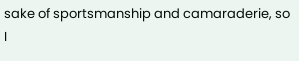sake of sportsmanship and camaraderie, so I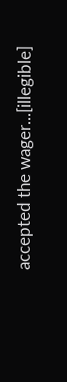accepted the wager...[illegible]